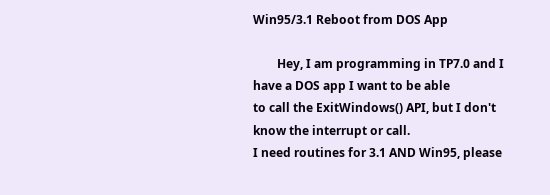Win95/3.1 Reboot from DOS App

        Hey, I am programming in TP7.0 and I have a DOS app I want to be able
to call the ExitWindows() API, but I don't know the interrupt or call.
I need routines for 3.1 AND Win95, please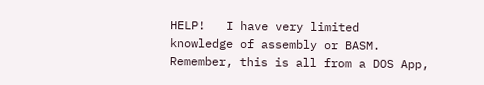HELP!   I have very limited
knowledge of assembly or BASM.  Remember, this is all from a DOS App,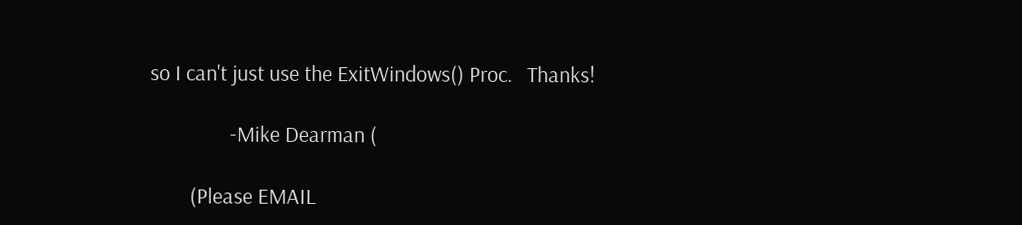so I can't just use the ExitWindows() Proc.   Thanks!

                -Mike Dearman (

        (Please EMAIL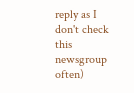reply as I don't check this newsgroup often)